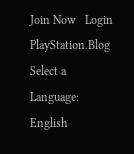Join Now   Login PlayStation.Blog
Select a Language: English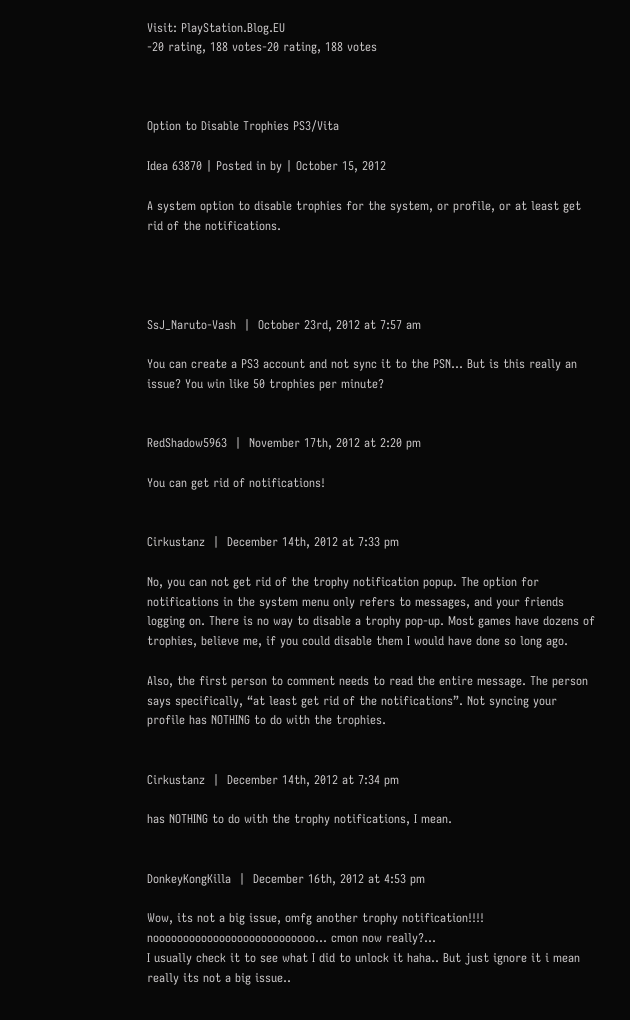Visit: PlayStation.Blog.EU
-20 rating, 188 votes-20 rating, 188 votes



Option to Disable Trophies PS3/Vita

Idea 63870 | Posted in by | October 15, 2012

A system option to disable trophies for the system, or profile, or at least get rid of the notifications.




SsJ_Naruto-Vash  |  October 23rd, 2012 at 7:57 am

You can create a PS3 account and not sync it to the PSN… But is this really an issue? You win like 50 trophies per minute?


RedShadow5963  |  November 17th, 2012 at 2:20 pm

You can get rid of notifications!


Cirkustanz  |  December 14th, 2012 at 7:33 pm

No, you can not get rid of the trophy notification popup. The option for notifications in the system menu only refers to messages, and your friends logging on. There is no way to disable a trophy pop-up. Most games have dozens of trophies, believe me, if you could disable them I would have done so long ago.

Also, the first person to comment needs to read the entire message. The person says specifically, “at least get rid of the notifications”. Not syncing your profile has NOTHING to do with the trophies.


Cirkustanz  |  December 14th, 2012 at 7:34 pm

has NOTHING to do with the trophy notifications, I mean.


DonkeyKongKilla  |  December 16th, 2012 at 4:53 pm

Wow, its not a big issue, omfg another trophy notification!!!! nooooooooooooooooooooooooooo… cmon now really?…
I usually check it to see what I did to unlock it haha.. But just ignore it i mean really its not a big issue..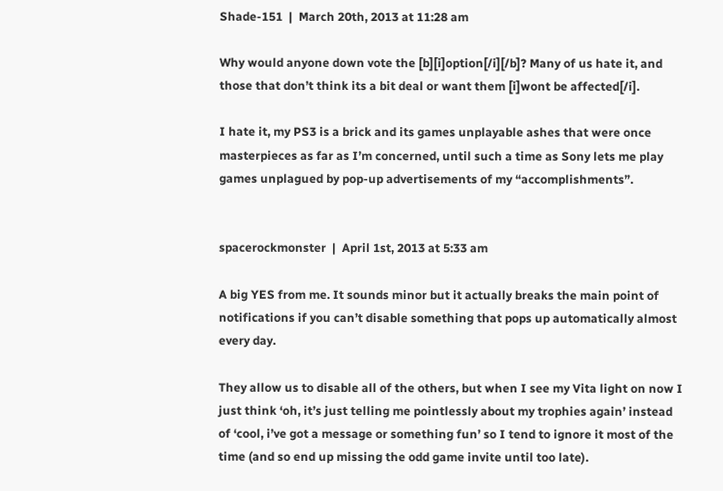Shade-151  |  March 20th, 2013 at 11:28 am

Why would anyone down vote the [b][i]option[/i][/b]? Many of us hate it, and those that don’t think its a bit deal or want them [i]wont be affected[/i].

I hate it, my PS3 is a brick and its games unplayable ashes that were once masterpieces as far as I’m concerned, until such a time as Sony lets me play games unplagued by pop-up advertisements of my “accomplishments”.


spacerockmonster  |  April 1st, 2013 at 5:33 am

A big YES from me. It sounds minor but it actually breaks the main point of notifications if you can’t disable something that pops up automatically almost every day.

They allow us to disable all of the others, but when I see my Vita light on now I just think ‘oh, it’s just telling me pointlessly about my trophies again’ instead of ‘cool, i’ve got a message or something fun’ so I tend to ignore it most of the time (and so end up missing the odd game invite until too late).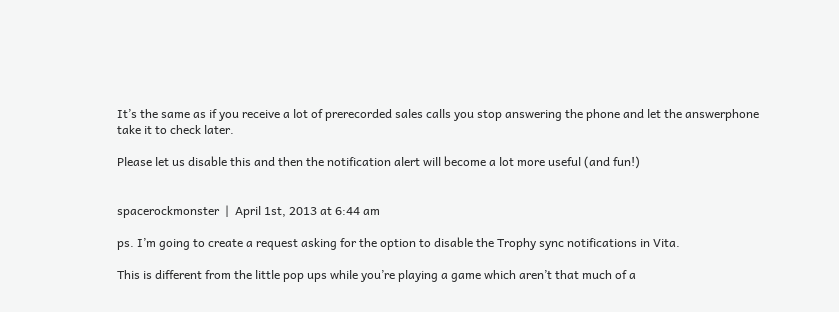It’s the same as if you receive a lot of prerecorded sales calls you stop answering the phone and let the answerphone take it to check later.

Please let us disable this and then the notification alert will become a lot more useful (and fun!)


spacerockmonster  |  April 1st, 2013 at 6:44 am

ps. I’m going to create a request asking for the option to disable the Trophy sync notifications in Vita.

This is different from the little pop ups while you’re playing a game which aren’t that much of a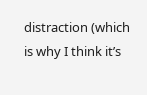distraction (which is why I think it’s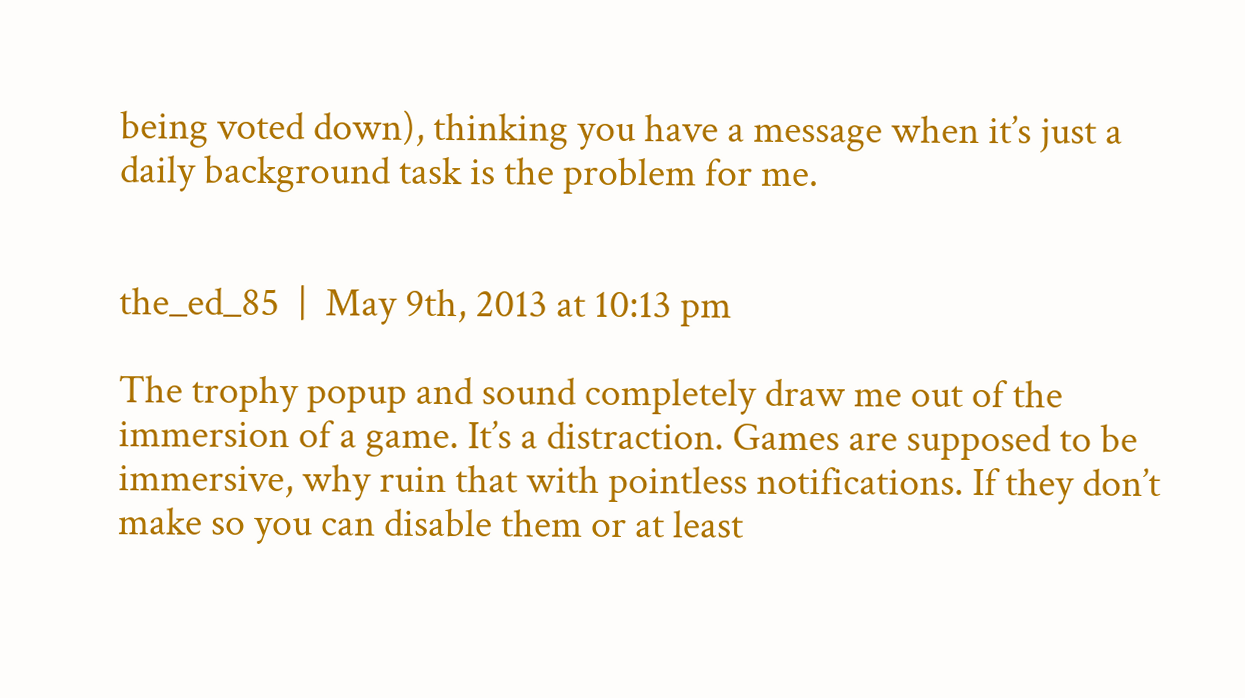being voted down), thinking you have a message when it’s just a daily background task is the problem for me.


the_ed_85  |  May 9th, 2013 at 10:13 pm

The trophy popup and sound completely draw me out of the immersion of a game. It’s a distraction. Games are supposed to be immersive, why ruin that with pointless notifications. If they don’t make so you can disable them or at least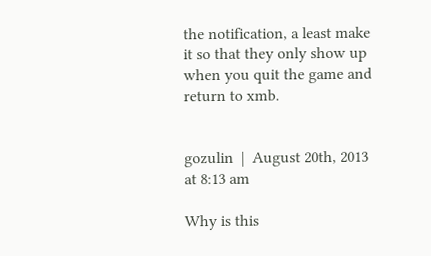the notification, a least make it so that they only show up when you quit the game and return to xmb.


gozulin  |  August 20th, 2013 at 8:13 am

Why is this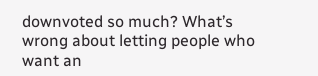downvoted so much? What’s wrong about letting people who want an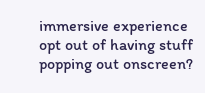immersive experience opt out of having stuff popping out onscreen?